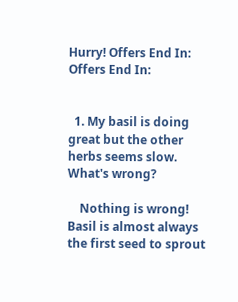Hurry! Offers End In: Offers End In:


  1. My basil is doing great but the other herbs seems slow. What's wrong?

    Nothing is wrong!  Basil is almost always the first seed to sprout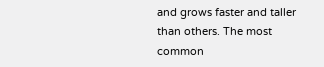and grows faster and taller than others. The most common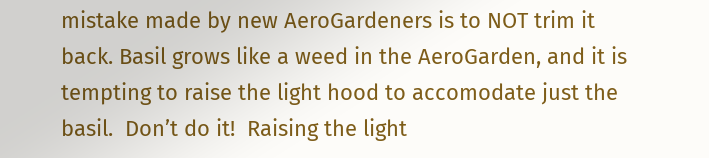mistake made by new AeroGardeners is to NOT trim it back. Basil grows like a weed in the AeroGarden, and it is tempting to raise the light hood to accomodate just the basil.  Don’t do it!  Raising the light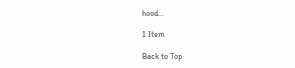hood...

1 Item

Back to Top